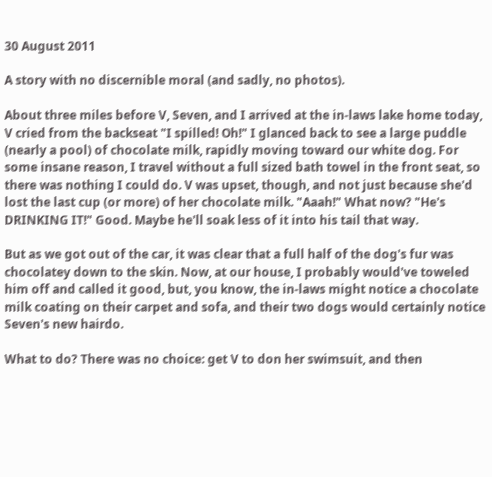30 August 2011

A story with no discernible moral (and sadly, no photos).

About three miles before V, Seven, and I arrived at the in-laws lake home today, V cried from the backseat "I spilled! Oh!" I glanced back to see a large puddle (nearly a pool) of chocolate milk, rapidly moving toward our white dog. For some insane reason, I travel without a full sized bath towel in the front seat, so there was nothing I could do. V was upset, though, and not just because she'd lost the last cup (or more) of her chocolate milk. "Aaah!" What now? "He's DRINKING IT!" Good. Maybe he'll soak less of it into his tail that way.

But as we got out of the car, it was clear that a full half of the dog's fur was chocolatey down to the skin. Now, at our house, I probably would've toweled him off and called it good, but, you know, the in-laws might notice a chocolate milk coating on their carpet and sofa, and their two dogs would certainly notice Seven's new hairdo.

What to do? There was no choice: get V to don her swimsuit, and then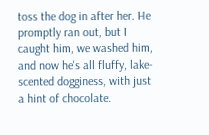toss the dog in after her. He promptly ran out, but I caught him, we washed him, and now he's all fluffy, lake-scented dogginess, with just a hint of chocolate.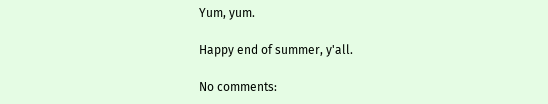Yum, yum.

Happy end of summer, y'all.

No comments: